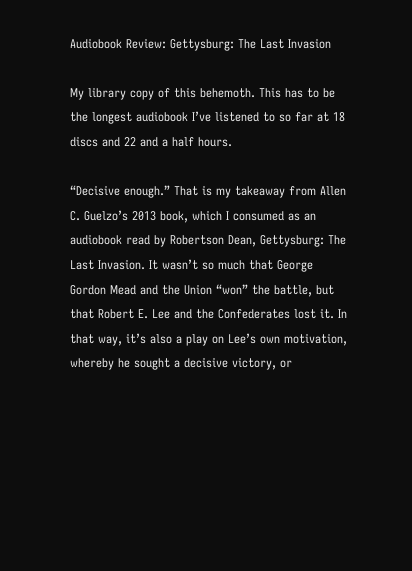Audiobook Review: Gettysburg: The Last Invasion

My library copy of this behemoth. This has to be the longest audiobook I’ve listened to so far at 18 discs and 22 and a half hours.

“Decisive enough.” That is my takeaway from Allen C. Guelzo’s 2013 book, which I consumed as an audiobook read by Robertson Dean, Gettysburg: The Last Invasion. It wasn’t so much that George Gordon Mead and the Union “won” the battle, but that Robert E. Lee and the Confederates lost it. In that way, it’s also a play on Lee’s own motivation, whereby he sought a decisive victory, or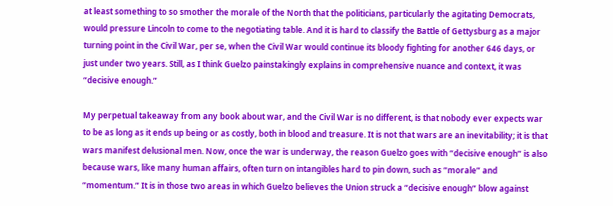at least something to so smother the morale of the North that the politicians, particularly the agitating Democrats, would pressure Lincoln to come to the negotiating table. And it is hard to classify the Battle of Gettysburg as a major turning point in the Civil War, per se, when the Civil War would continue its bloody fighting for another 646 days, or just under two years. Still, as I think Guelzo painstakingly explains in comprehensive nuance and context, it was “decisive enough.”

My perpetual takeaway from any book about war, and the Civil War is no different, is that nobody ever expects war to be as long as it ends up being or as costly, both in blood and treasure. It is not that wars are an inevitability; it is that wars manifest delusional men. Now, once the war is underway, the reason Guelzo goes with “decisive enough” is also because wars, like many human affairs, often turn on intangibles hard to pin down, such as “morale” and “momentum.” It is in those two areas in which Guelzo believes the Union struck a “decisive enough” blow against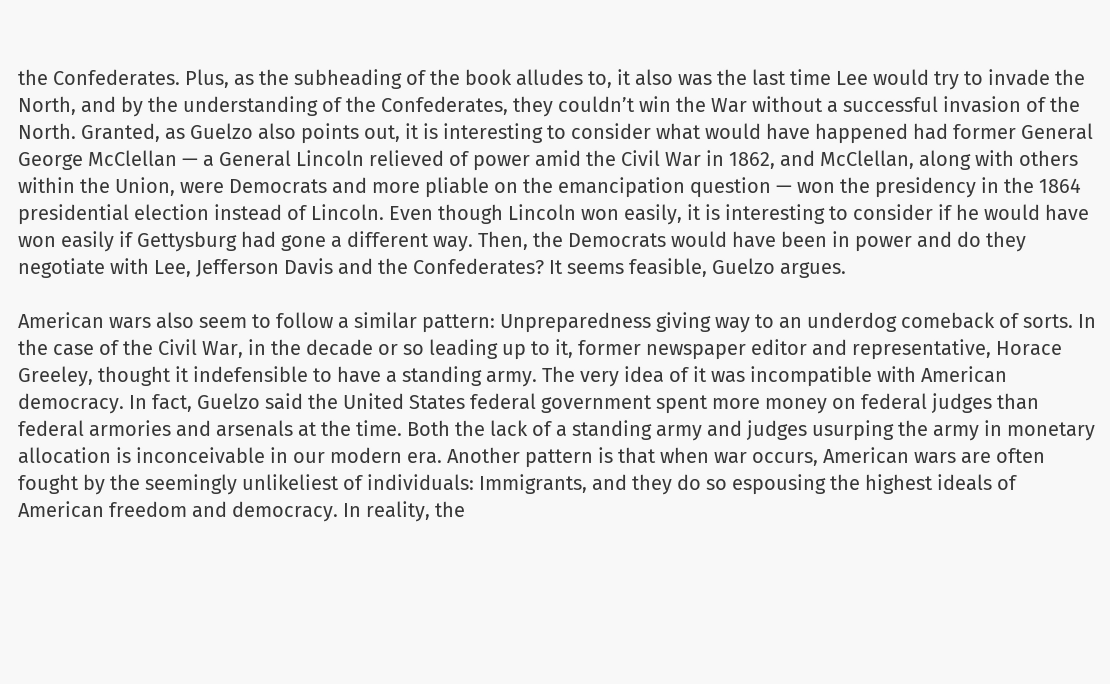the Confederates. Plus, as the subheading of the book alludes to, it also was the last time Lee would try to invade the North, and by the understanding of the Confederates, they couldn’t win the War without a successful invasion of the North. Granted, as Guelzo also points out, it is interesting to consider what would have happened had former General George McClellan — a General Lincoln relieved of power amid the Civil War in 1862, and McClellan, along with others within the Union, were Democrats and more pliable on the emancipation question — won the presidency in the 1864 presidential election instead of Lincoln. Even though Lincoln won easily, it is interesting to consider if he would have won easily if Gettysburg had gone a different way. Then, the Democrats would have been in power and do they negotiate with Lee, Jefferson Davis and the Confederates? It seems feasible, Guelzo argues.

American wars also seem to follow a similar pattern: Unpreparedness giving way to an underdog comeback of sorts. In the case of the Civil War, in the decade or so leading up to it, former newspaper editor and representative, Horace Greeley, thought it indefensible to have a standing army. The very idea of it was incompatible with American democracy. In fact, Guelzo said the United States federal government spent more money on federal judges than federal armories and arsenals at the time. Both the lack of a standing army and judges usurping the army in monetary allocation is inconceivable in our modern era. Another pattern is that when war occurs, American wars are often fought by the seemingly unlikeliest of individuals: Immigrants, and they do so espousing the highest ideals of American freedom and democracy. In reality, the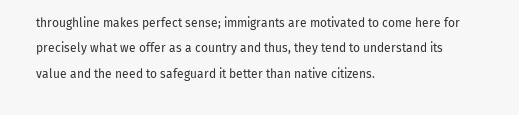throughline makes perfect sense; immigrants are motivated to come here for precisely what we offer as a country and thus, they tend to understand its value and the need to safeguard it better than native citizens.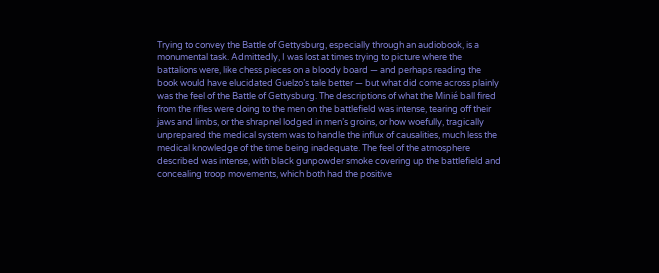Trying to convey the Battle of Gettysburg, especially through an audiobook, is a monumental task. Admittedly, I was lost at times trying to picture where the battalions were, like chess pieces on a bloody board — and perhaps reading the book would have elucidated Guelzo’s tale better — but what did come across plainly was the feel of the Battle of Gettysburg. The descriptions of what the Minié ball fired from the rifles were doing to the men on the battlefield was intense, tearing off their jaws and limbs, or the shrapnel lodged in men’s groins, or how woefully, tragically unprepared the medical system was to handle the influx of causalities, much less the medical knowledge of the time being inadequate. The feel of the atmosphere described was intense, with black gunpowder smoke covering up the battlefield and concealing troop movements, which both had the positive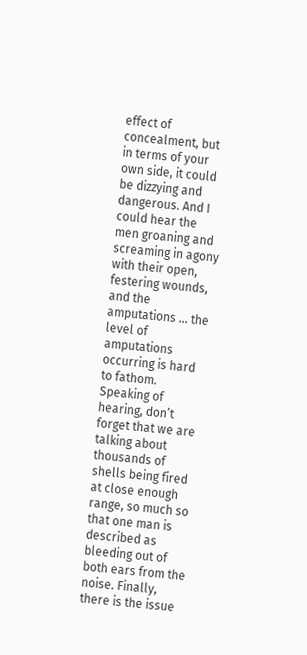effect of concealment, but in terms of your own side, it could be dizzying and dangerous. And I could hear the men groaning and screaming in agony with their open, festering wounds, and the amputations … the level of amputations occurring is hard to fathom. Speaking of hearing, don’t forget that we are talking about thousands of shells being fired at close enough range, so much so that one man is described as bleeding out of both ears from the noise. Finally, there is the issue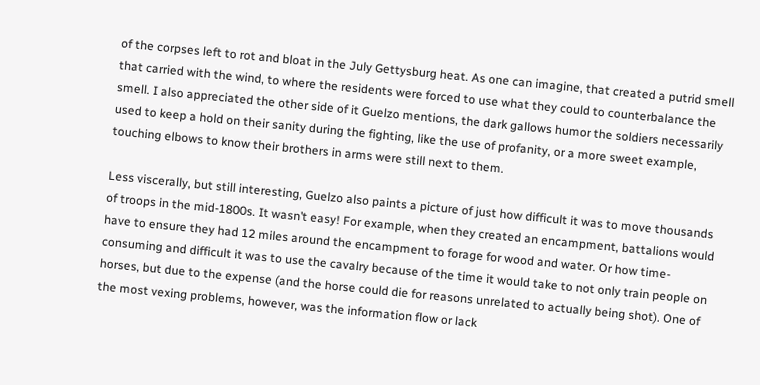of the corpses left to rot and bloat in the July Gettysburg heat. As one can imagine, that created a putrid smell that carried with the wind, to where the residents were forced to use what they could to counterbalance the smell. I also appreciated the other side of it Guelzo mentions, the dark gallows humor the soldiers necessarily used to keep a hold on their sanity during the fighting, like the use of profanity, or a more sweet example, touching elbows to know their brothers in arms were still next to them.

Less viscerally, but still interesting, Guelzo also paints a picture of just how difficult it was to move thousands of troops in the mid-1800s. It wasn’t easy! For example, when they created an encampment, battalions would have to ensure they had 12 miles around the encampment to forage for wood and water. Or how time-consuming and difficult it was to use the cavalry because of the time it would take to not only train people on horses, but due to the expense (and the horse could die for reasons unrelated to actually being shot). One of the most vexing problems, however, was the information flow or lack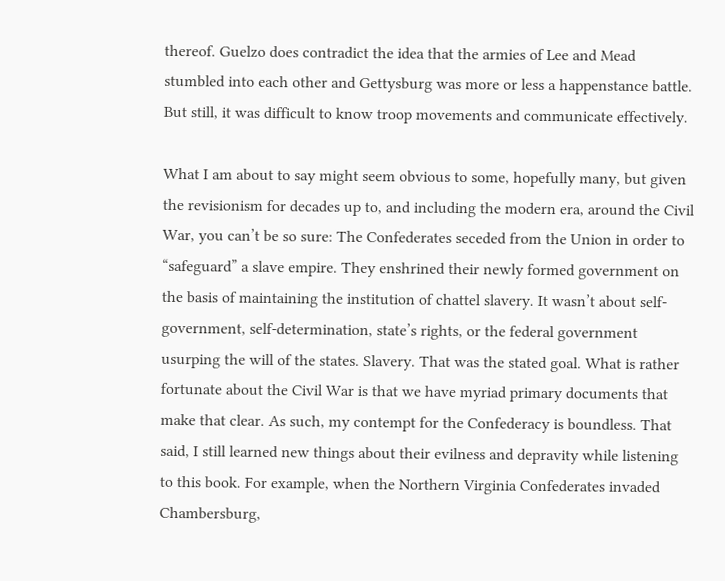thereof. Guelzo does contradict the idea that the armies of Lee and Mead stumbled into each other and Gettysburg was more or less a happenstance battle. But still, it was difficult to know troop movements and communicate effectively.

What I am about to say might seem obvious to some, hopefully many, but given the revisionism for decades up to, and including the modern era, around the Civil War, you can’t be so sure: The Confederates seceded from the Union in order to “safeguard” a slave empire. They enshrined their newly formed government on the basis of maintaining the institution of chattel slavery. It wasn’t about self-government, self-determination, state’s rights, or the federal government usurping the will of the states. Slavery. That was the stated goal. What is rather fortunate about the Civil War is that we have myriad primary documents that make that clear. As such, my contempt for the Confederacy is boundless. That said, I still learned new things about their evilness and depravity while listening to this book. For example, when the Northern Virginia Confederates invaded Chambersburg,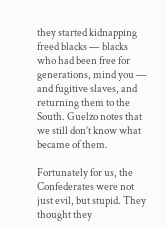they started kidnapping freed blacks — blacks who had been free for generations, mind you — and fugitive slaves, and returning them to the South. Guelzo notes that we still don’t know what became of them.

Fortunately for us, the Confederates were not just evil, but stupid. They thought they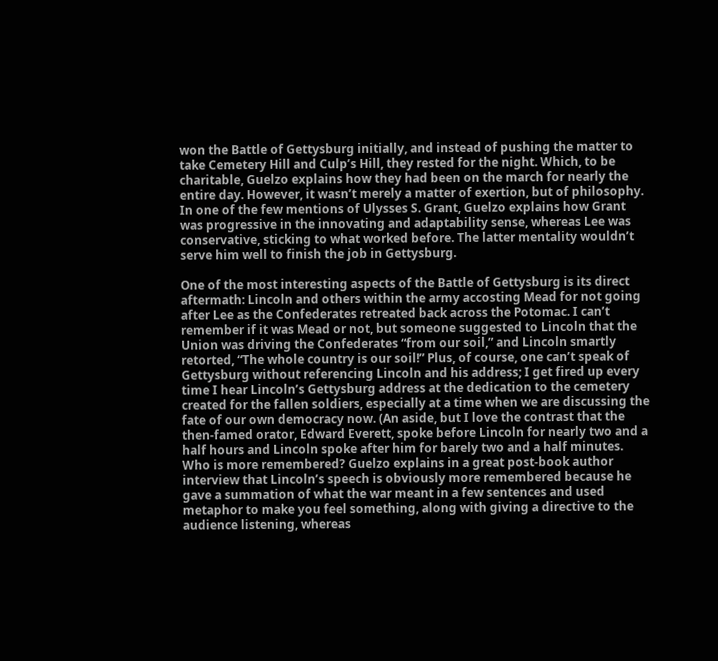won the Battle of Gettysburg initially, and instead of pushing the matter to take Cemetery Hill and Culp’s Hill, they rested for the night. Which, to be charitable, Guelzo explains how they had been on the march for nearly the entire day. However, it wasn’t merely a matter of exertion, but of philosophy. In one of the few mentions of Ulysses S. Grant, Guelzo explains how Grant was progressive in the innovating and adaptability sense, whereas Lee was conservative, sticking to what worked before. The latter mentality wouldn’t serve him well to finish the job in Gettysburg.

One of the most interesting aspects of the Battle of Gettysburg is its direct aftermath: Lincoln and others within the army accosting Mead for not going after Lee as the Confederates retreated back across the Potomac. I can’t remember if it was Mead or not, but someone suggested to Lincoln that the Union was driving the Confederates “from our soil,” and Lincoln smartly retorted, “The whole country is our soil!” Plus, of course, one can’t speak of Gettysburg without referencing Lincoln and his address; I get fired up every time I hear Lincoln’s Gettysburg address at the dedication to the cemetery created for the fallen soldiers, especially at a time when we are discussing the fate of our own democracy now. (An aside, but I love the contrast that the then-famed orator, Edward Everett, spoke before Lincoln for nearly two and a half hours and Lincoln spoke after him for barely two and a half minutes. Who is more remembered? Guelzo explains in a great post-book author interview that Lincoln’s speech is obviously more remembered because he gave a summation of what the war meant in a few sentences and used metaphor to make you feel something, along with giving a directive to the audience listening, whereas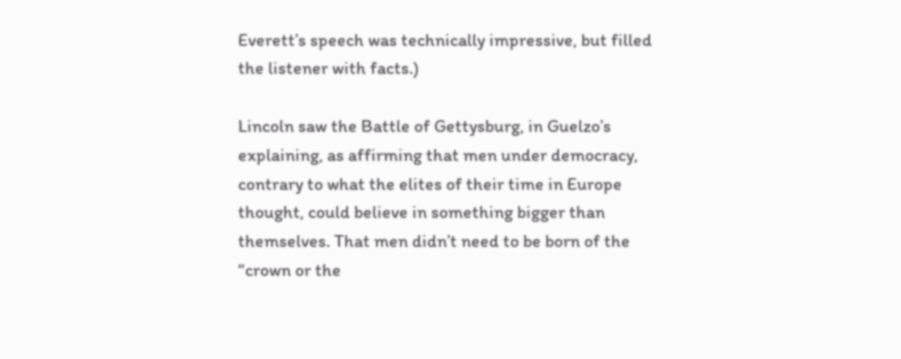Everett’s speech was technically impressive, but filled the listener with facts.)

Lincoln saw the Battle of Gettysburg, in Guelzo’s explaining, as affirming that men under democracy, contrary to what the elites of their time in Europe thought, could believe in something bigger than themselves. That men didn’t need to be born of the “crown or the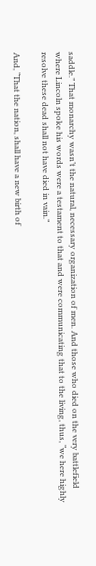saddle.” That monarchy wasn’t the natural, necessary organization of men. And those who died on the very battlefield where Lincoln spoke his words were a testament to that and were communicating that to the living, thus, “we here highly resolve these dead shall not have died in vain.”

And, “That the nation, shall have a new birth of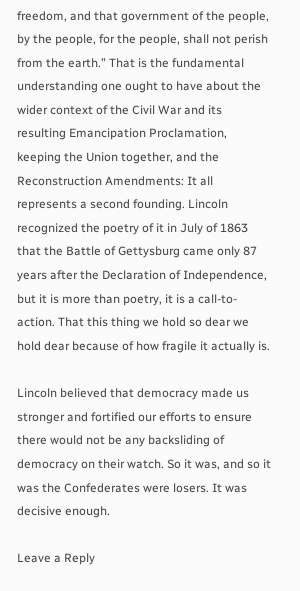freedom, and that government of the people, by the people, for the people, shall not perish from the earth.” That is the fundamental understanding one ought to have about the wider context of the Civil War and its resulting Emancipation Proclamation, keeping the Union together, and the Reconstruction Amendments: It all represents a second founding. Lincoln recognized the poetry of it in July of 1863 that the Battle of Gettysburg came only 87 years after the Declaration of Independence, but it is more than poetry, it is a call-to-action. That this thing we hold so dear we hold dear because of how fragile it actually is.

Lincoln believed that democracy made us stronger and fortified our efforts to ensure there would not be any backsliding of democracy on their watch. So it was, and so it was the Confederates were losers. It was decisive enough.

Leave a Reply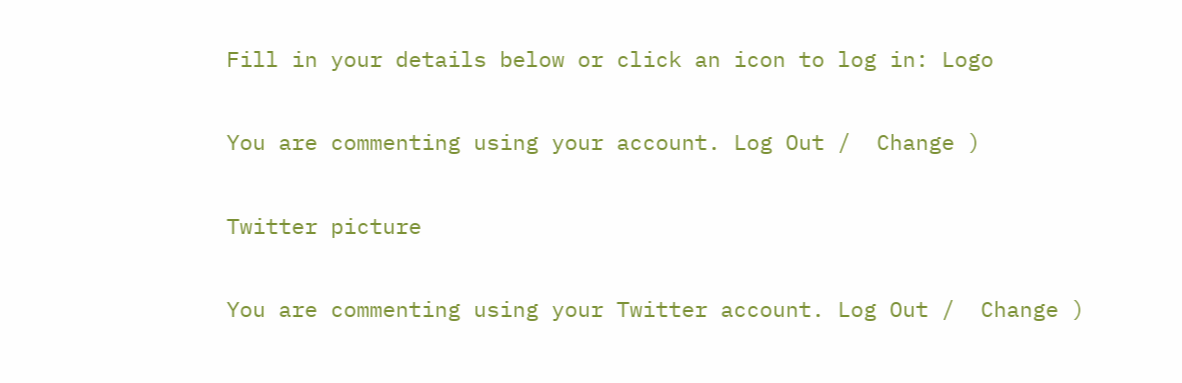Fill in your details below or click an icon to log in: Logo

You are commenting using your account. Log Out /  Change )

Twitter picture

You are commenting using your Twitter account. Log Out /  Change )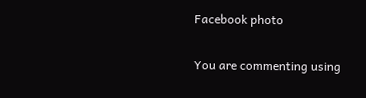Facebook photo

You are commenting using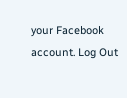your Facebook account. Log Out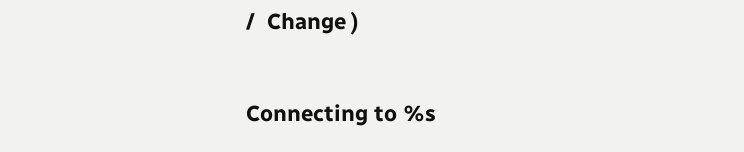/  Change )

Connecting to %s